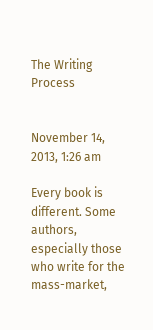The Writing Process


November 14, 2013, 1:26 am

Every book is different. Some authors, especially those who write for the mass-market,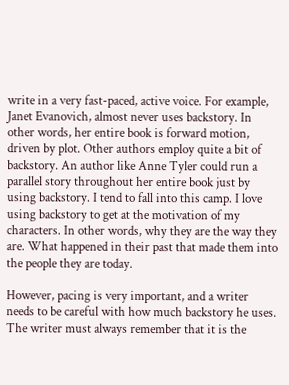write in a very fast-paced, active voice. For example, Janet Evanovich, almost never uses backstory. In other words, her entire book is forward motion, driven by plot. Other authors employ quite a bit of backstory. An author like Anne Tyler could run a parallel story throughout her entire book just by using backstory. I tend to fall into this camp. I love using backstory to get at the motivation of my characters. In other words, why they are the way they are. What happened in their past that made them into the people they are today.

However, pacing is very important, and a writer needs to be careful with how much backstory he uses. The writer must always remember that it is the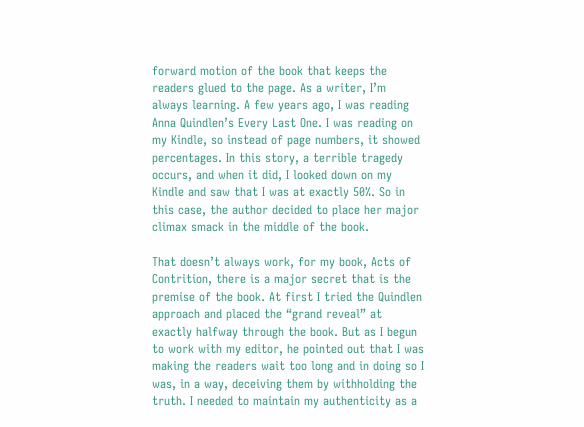forward motion of the book that keeps the readers glued to the page. As a writer, I’m always learning. A few years ago, I was reading Anna Quindlen’s Every Last One. I was reading on my Kindle, so instead of page numbers, it showed percentages. In this story, a terrible tragedy occurs, and when it did, I looked down on my Kindle and saw that I was at exactly 50%. So in this case, the author decided to place her major climax smack in the middle of the book.

That doesn’t always work, for my book, Acts of Contrition, there is a major secret that is the premise of the book. At first I tried the Quindlen approach and placed the “grand reveal” at exactly halfway through the book. But as I begun to work with my editor, he pointed out that I was making the readers wait too long and in doing so I was, in a way, deceiving them by withholding the truth. I needed to maintain my authenticity as a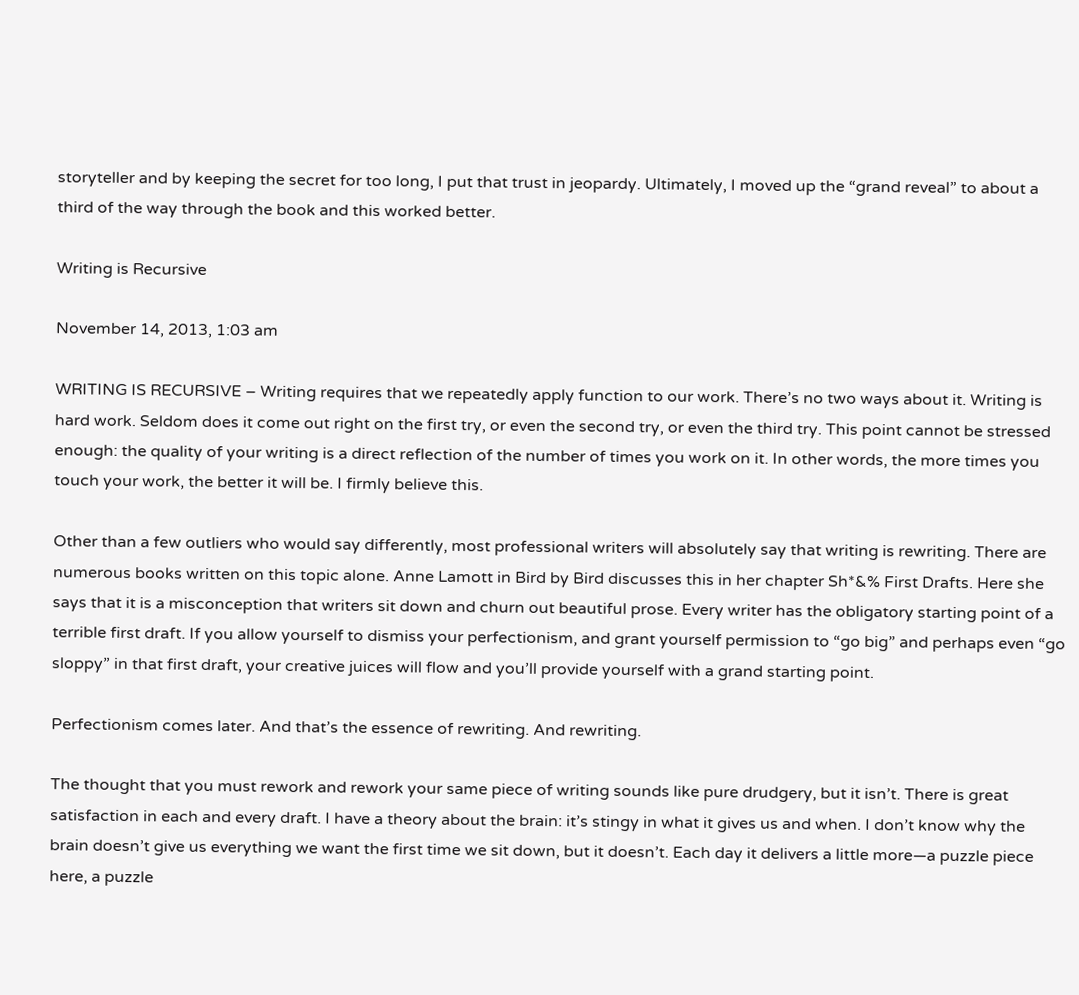storyteller and by keeping the secret for too long, I put that trust in jeopardy. Ultimately, I moved up the “grand reveal” to about a third of the way through the book and this worked better.

Writing is Recursive

November 14, 2013, 1:03 am

WRITING IS RECURSIVE – Writing requires that we repeatedly apply function to our work. There’s no two ways about it. Writing is hard work. Seldom does it come out right on the first try, or even the second try, or even the third try. This point cannot be stressed enough: the quality of your writing is a direct reflection of the number of times you work on it. In other words, the more times you touch your work, the better it will be. I firmly believe this.

Other than a few outliers who would say differently, most professional writers will absolutely say that writing is rewriting. There are numerous books written on this topic alone. Anne Lamott in Bird by Bird discusses this in her chapter Sh*&% First Drafts. Here she says that it is a misconception that writers sit down and churn out beautiful prose. Every writer has the obligatory starting point of a terrible first draft. If you allow yourself to dismiss your perfectionism, and grant yourself permission to “go big” and perhaps even “go sloppy” in that first draft, your creative juices will flow and you’ll provide yourself with a grand starting point.

Perfectionism comes later. And that’s the essence of rewriting. And rewriting.

The thought that you must rework and rework your same piece of writing sounds like pure drudgery, but it isn’t. There is great satisfaction in each and every draft. I have a theory about the brain: it’s stingy in what it gives us and when. I don’t know why the brain doesn’t give us everything we want the first time we sit down, but it doesn’t. Each day it delivers a little more—a puzzle piece here, a puzzle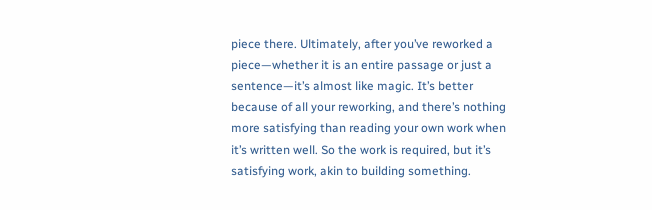piece there. Ultimately, after you’ve reworked a piece—whether it is an entire passage or just a sentence—it’s almost like magic. It’s better because of all your reworking, and there’s nothing more satisfying than reading your own work when it’s written well. So the work is required, but it’s satisfying work, akin to building something.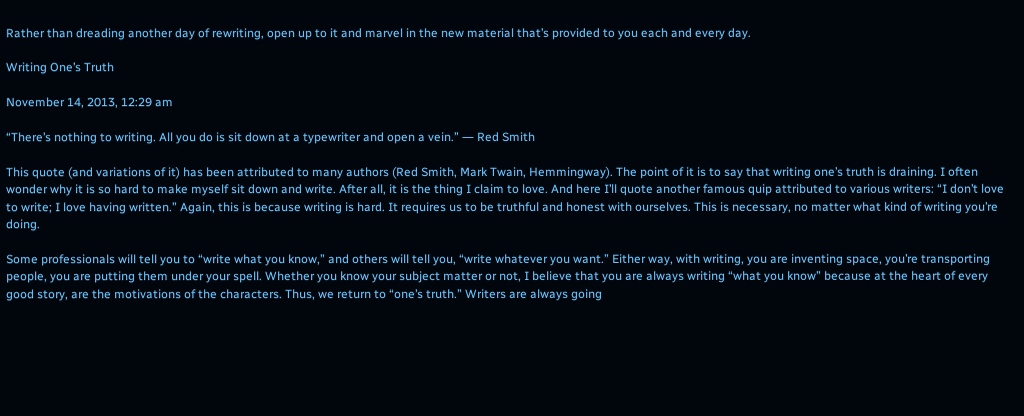Rather than dreading another day of rewriting, open up to it and marvel in the new material that’s provided to you each and every day.

Writing One’s Truth

November 14, 2013, 12:29 am

“There’s nothing to writing. All you do is sit down at a typewriter and open a vein.” ― Red Smith

This quote (and variations of it) has been attributed to many authors (Red Smith, Mark Twain, Hemmingway). The point of it is to say that writing one’s truth is draining. I often wonder why it is so hard to make myself sit down and write. After all, it is the thing I claim to love. And here I’ll quote another famous quip attributed to various writers: “I don’t love to write; I love having written.” Again, this is because writing is hard. It requires us to be truthful and honest with ourselves. This is necessary, no matter what kind of writing you’re doing.

Some professionals will tell you to “write what you know,” and others will tell you, “write whatever you want.” Either way, with writing, you are inventing space, you’re transporting people, you are putting them under your spell. Whether you know your subject matter or not, I believe that you are always writing “what you know” because at the heart of every good story, are the motivations of the characters. Thus, we return to “one’s truth.” Writers are always going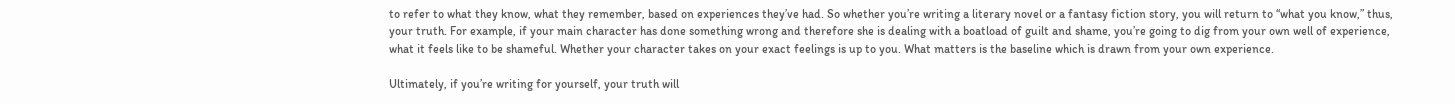to refer to what they know, what they remember, based on experiences they’ve had. So whether you’re writing a literary novel or a fantasy fiction story, you will return to “what you know,” thus, your truth. For example, if your main character has done something wrong and therefore she is dealing with a boatload of guilt and shame, you’re going to dig from your own well of experience, what it feels like to be shameful. Whether your character takes on your exact feelings is up to you. What matters is the baseline which is drawn from your own experience.

Ultimately, if you’re writing for yourself, your truth will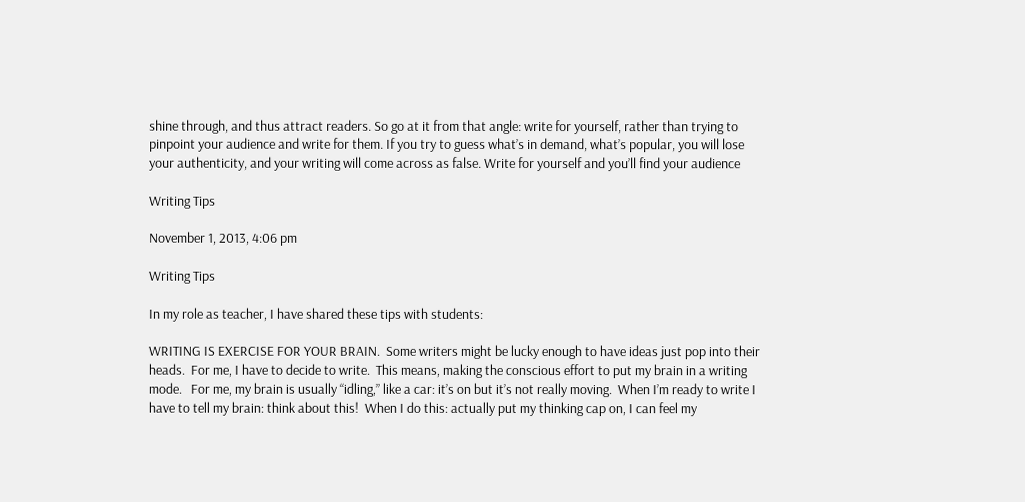shine through, and thus attract readers. So go at it from that angle: write for yourself, rather than trying to pinpoint your audience and write for them. If you try to guess what’s in demand, what’s popular, you will lose your authenticity, and your writing will come across as false. Write for yourself and you’ll find your audience

Writing Tips

November 1, 2013, 4:06 pm

Writing Tips

In my role as teacher, I have shared these tips with students:

WRITING IS EXERCISE FOR YOUR BRAIN.  Some writers might be lucky enough to have ideas just pop into their heads.  For me, I have to decide to write.  This means, making the conscious effort to put my brain in a writing mode.   For me, my brain is usually “idling,” like a car: it’s on but it’s not really moving.  When I’m ready to write I have to tell my brain: think about this!  When I do this: actually put my thinking cap on, I can feel my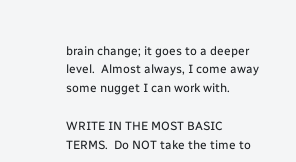brain change; it goes to a deeper level.  Almost always, I come away some nugget I can work with.

WRITE IN THE MOST BASIC TERMS.  Do NOT take the time to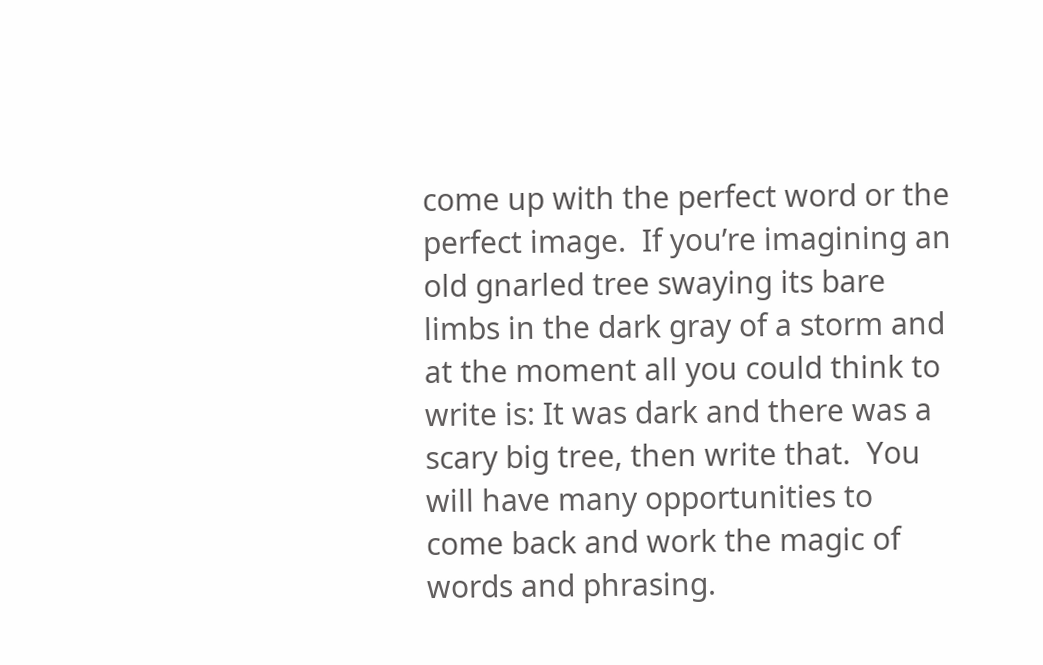come up with the perfect word or the perfect image.  If you’re imagining an old gnarled tree swaying its bare limbs in the dark gray of a storm and at the moment all you could think to write is: It was dark and there was a scary big tree, then write that.  You will have many opportunities to come back and work the magic of words and phrasing.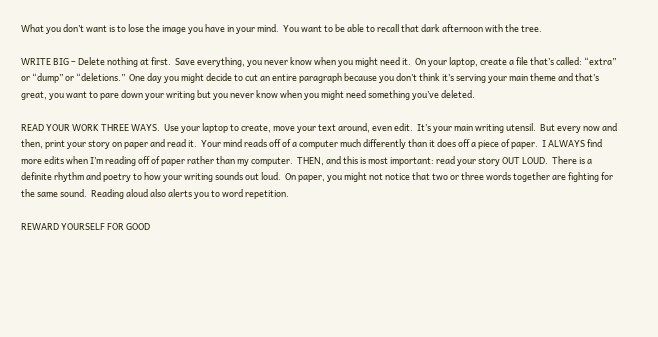What you don’t want is to lose the image you have in your mind.  You want to be able to recall that dark afternoon with the tree.

WRITE BIG – Delete nothing at first.  Save everything, you never know when you might need it.  On your laptop, create a file that’s called: “extra” or “dump” or “deletions.”  One day you might decide to cut an entire paragraph because you don’t think it’s serving your main theme and that’s great, you want to pare down your writing but you never know when you might need something you’ve deleted.

READ YOUR WORK THREE WAYS.  Use your laptop to create, move your text around, even edit.  It’s your main writing utensil.  But every now and then, print your story on paper and read it.  Your mind reads off of a computer much differently than it does off a piece of paper.  I ALWAYS find more edits when I’m reading off of paper rather than my computer.  THEN, and this is most important: read your story OUT LOUD.  There is a definite rhythm and poetry to how your writing sounds out loud.  On paper, you might not notice that two or three words together are fighting for the same sound.  Reading aloud also alerts you to word repetition.

REWARD YOURSELF FOR GOOD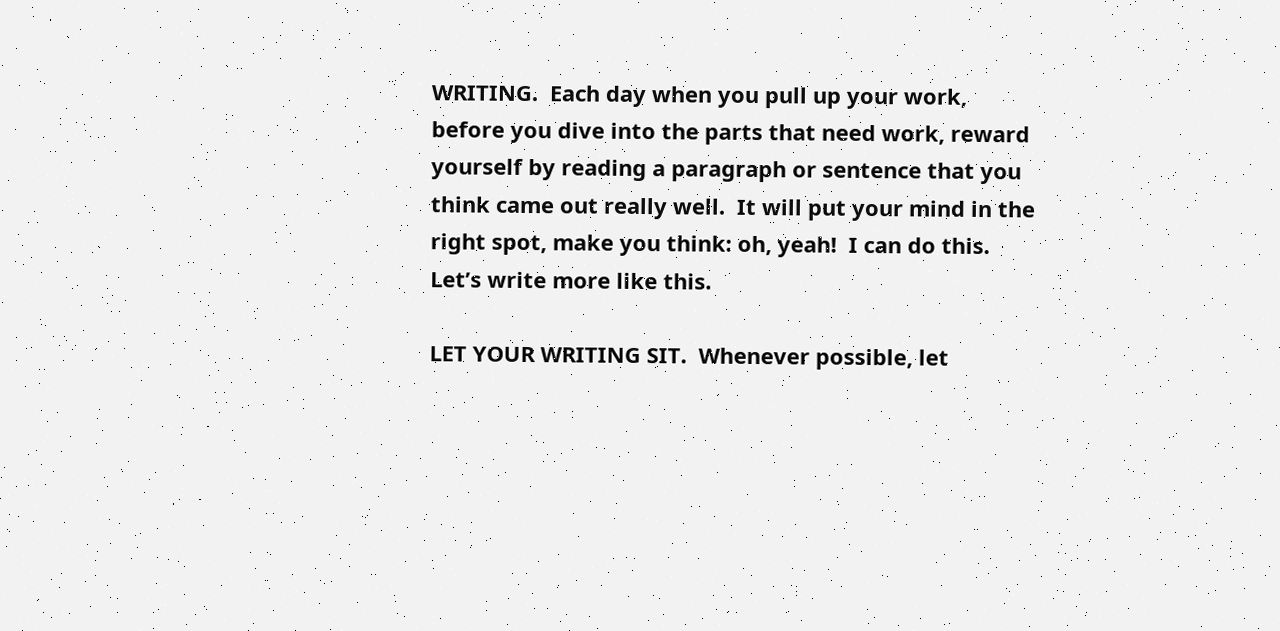WRITING.  Each day when you pull up your work, before you dive into the parts that need work, reward yourself by reading a paragraph or sentence that you think came out really well.  It will put your mind in the right spot, make you think: oh, yeah!  I can do this.  Let’s write more like this.

LET YOUR WRITING SIT.  Whenever possible, let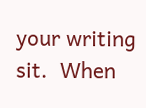your writing sit.  When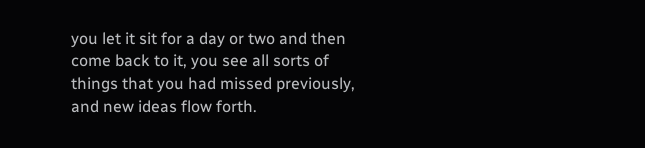you let it sit for a day or two and then come back to it, you see all sorts of things that you had missed previously, and new ideas flow forth.